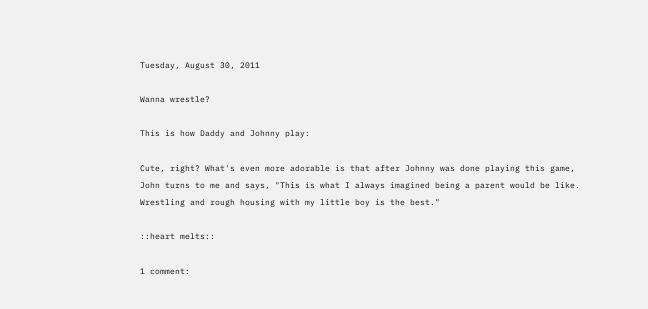Tuesday, August 30, 2011

Wanna wrestle?

This is how Daddy and Johnny play:

Cute, right? What's even more adorable is that after Johnny was done playing this game, John turns to me and says, "This is what I always imagined being a parent would be like. Wrestling and rough housing with my little boy is the best."

::heart melts::

1 comment: